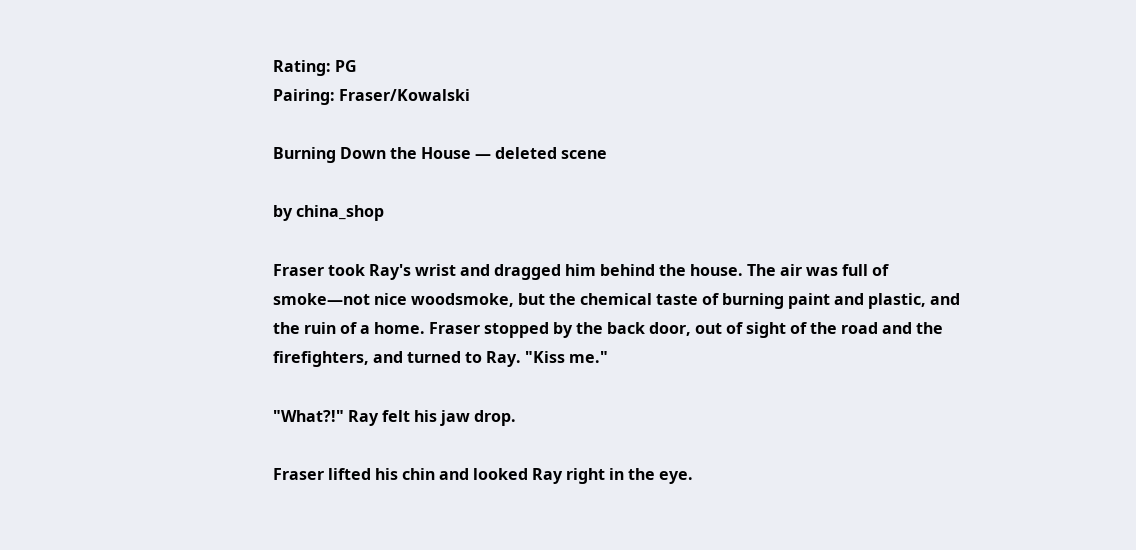Rating: PG
Pairing: Fraser/Kowalski

Burning Down the House — deleted scene

by china_shop

Fraser took Ray's wrist and dragged him behind the house. The air was full of smoke—not nice woodsmoke, but the chemical taste of burning paint and plastic, and the ruin of a home. Fraser stopped by the back door, out of sight of the road and the firefighters, and turned to Ray. "Kiss me."

"What?!" Ray felt his jaw drop.

Fraser lifted his chin and looked Ray right in the eye.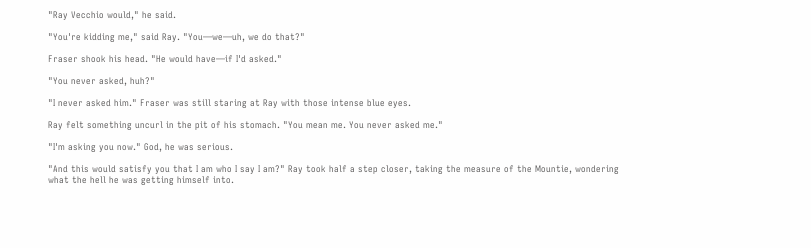"Ray Vecchio would," he said.

"You're kidding me," said Ray. "You—we—uh, we do that?"

Fraser shook his head. "He would have—if I'd asked."

"You never asked, huh?"

"I never asked him." Fraser was still staring at Ray with those intense blue eyes.

Ray felt something uncurl in the pit of his stomach. "You mean me. You never asked me."

"I'm asking you now." God, he was serious.

"And this would satisfy you that I am who I say I am?" Ray took half a step closer, taking the measure of the Mountie, wondering what the hell he was getting himself into.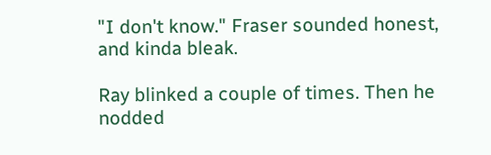"I don't know." Fraser sounded honest, and kinda bleak.

Ray blinked a couple of times. Then he nodded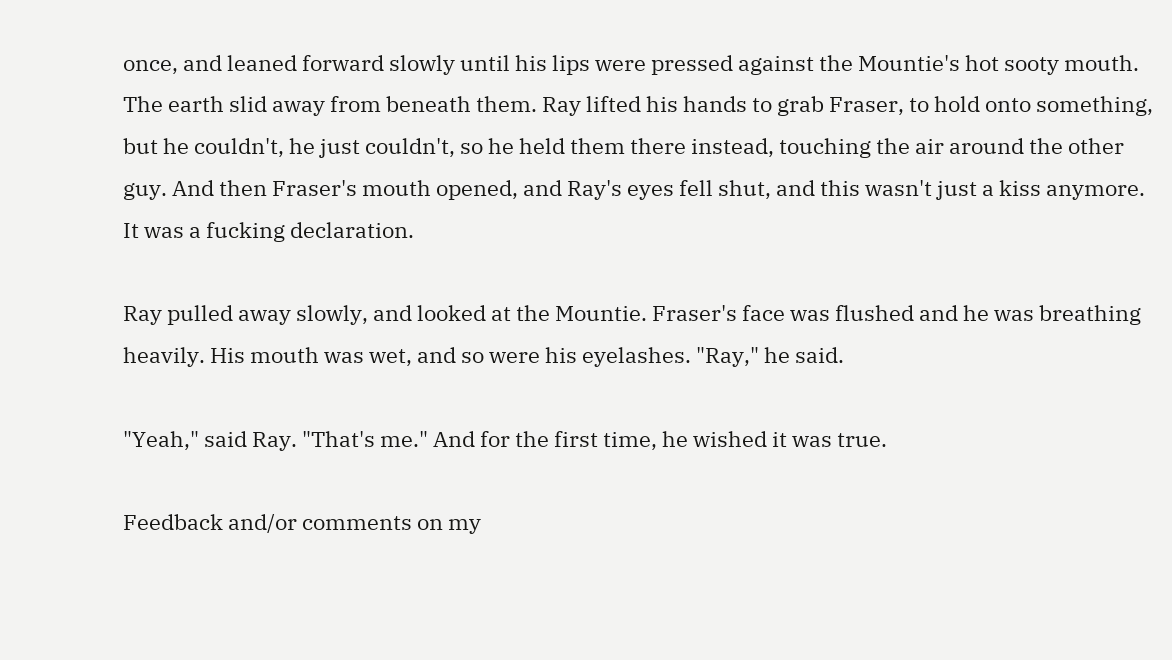once, and leaned forward slowly until his lips were pressed against the Mountie's hot sooty mouth. The earth slid away from beneath them. Ray lifted his hands to grab Fraser, to hold onto something, but he couldn't, he just couldn't, so he held them there instead, touching the air around the other guy. And then Fraser's mouth opened, and Ray's eyes fell shut, and this wasn't just a kiss anymore. It was a fucking declaration.

Ray pulled away slowly, and looked at the Mountie. Fraser's face was flushed and he was breathing heavily. His mouth was wet, and so were his eyelashes. "Ray," he said.

"Yeah," said Ray. "That's me." And for the first time, he wished it was true.

Feedback and/or comments on my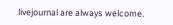livejournal are always welcome.